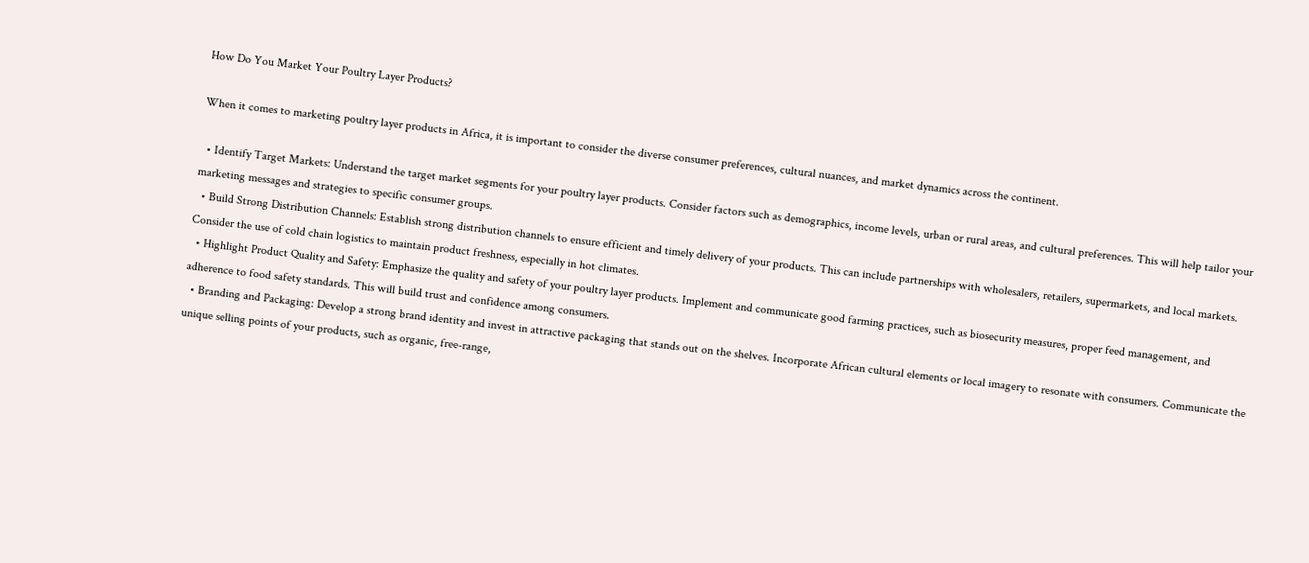How Do You Market Your Poultry Layer Products?

When it comes to marketing poultry layer products in Africa, it is important to consider the diverse consumer preferences, cultural nuances, and market dynamics across the continent.

  • Identify Target Markets: Understand the target market segments for your poultry layer products. Consider factors such as demographics, income levels, urban or rural areas, and cultural preferences. This will help tailor your marketing messages and strategies to specific consumer groups.
  • Build Strong Distribution Channels: Establish strong distribution channels to ensure efficient and timely delivery of your products. This can include partnerships with wholesalers, retailers, supermarkets, and local markets. Consider the use of cold chain logistics to maintain product freshness, especially in hot climates.
  • Highlight Product Quality and Safety: Emphasize the quality and safety of your poultry layer products. Implement and communicate good farming practices, such as biosecurity measures, proper feed management, and adherence to food safety standards. This will build trust and confidence among consumers.
  • Branding and Packaging: Develop a strong brand identity and invest in attractive packaging that stands out on the shelves. Incorporate African cultural elements or local imagery to resonate with consumers. Communicate the unique selling points of your products, such as organic, free-range,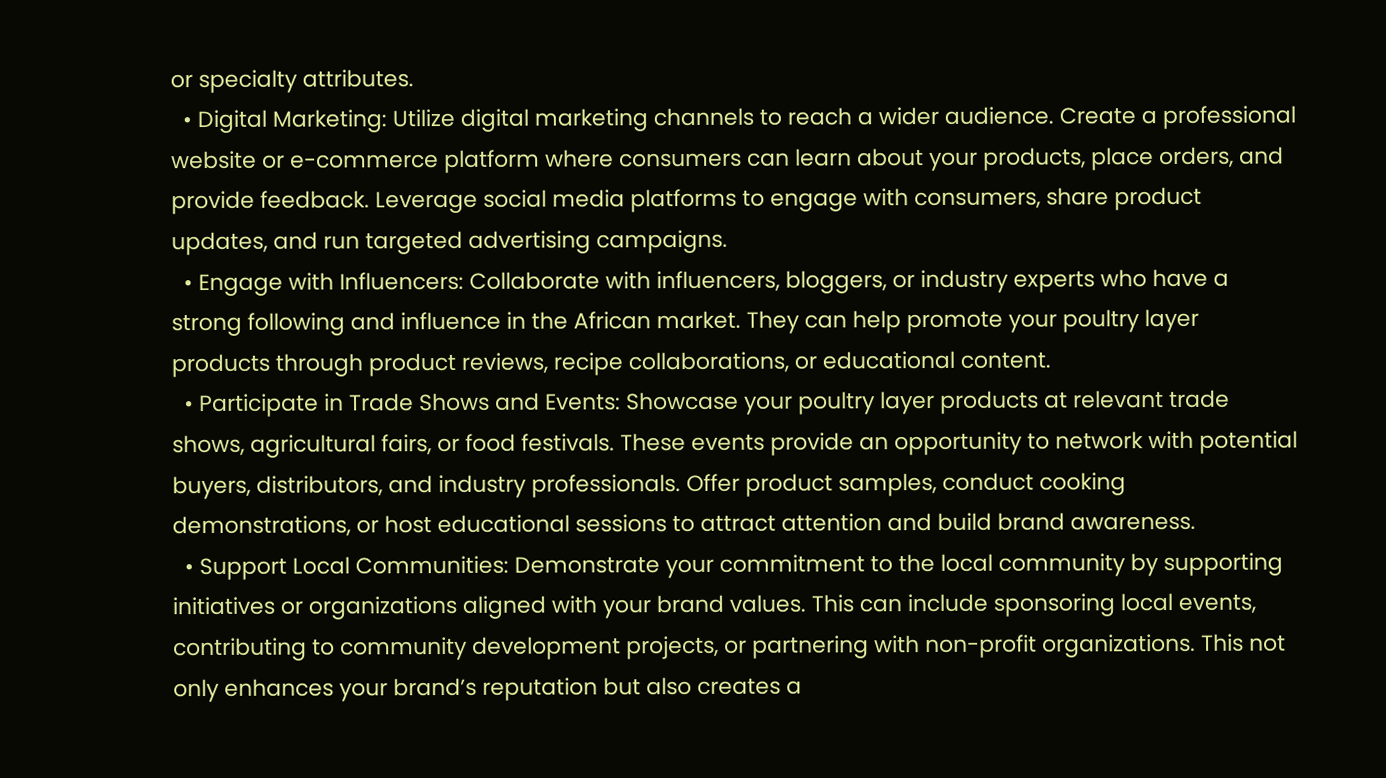or specialty attributes.
  • Digital Marketing: Utilize digital marketing channels to reach a wider audience. Create a professional website or e-commerce platform where consumers can learn about your products, place orders, and provide feedback. Leverage social media platforms to engage with consumers, share product updates, and run targeted advertising campaigns.
  • Engage with Influencers: Collaborate with influencers, bloggers, or industry experts who have a strong following and influence in the African market. They can help promote your poultry layer products through product reviews, recipe collaborations, or educational content.
  • Participate in Trade Shows and Events: Showcase your poultry layer products at relevant trade shows, agricultural fairs, or food festivals. These events provide an opportunity to network with potential buyers, distributors, and industry professionals. Offer product samples, conduct cooking demonstrations, or host educational sessions to attract attention and build brand awareness.
  • Support Local Communities: Demonstrate your commitment to the local community by supporting initiatives or organizations aligned with your brand values. This can include sponsoring local events, contributing to community development projects, or partnering with non-profit organizations. This not only enhances your brand’s reputation but also creates a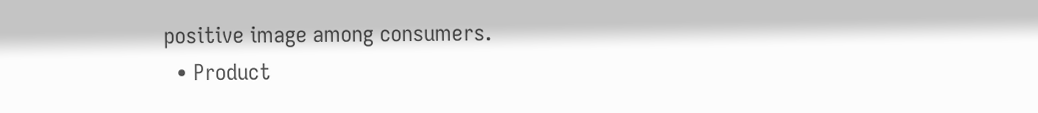positive image among consumers.
  • Product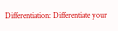Differentiation: Differentiate your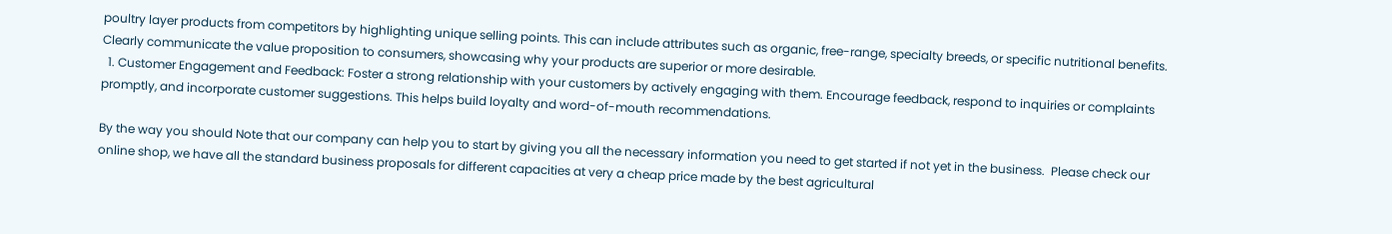poultry layer products from competitors by highlighting unique selling points. This can include attributes such as organic, free-range, specialty breeds, or specific nutritional benefits. Clearly communicate the value proposition to consumers, showcasing why your products are superior or more desirable.
  1. Customer Engagement and Feedback: Foster a strong relationship with your customers by actively engaging with them. Encourage feedback, respond to inquiries or complaints promptly, and incorporate customer suggestions. This helps build loyalty and word-of-mouth recommendations.

By the way you should Note that our company can help you to start by giving you all the necessary information you need to get started if not yet in the business.  Please check our online shop, we have all the standard business proposals for different capacities at very a cheap price made by the best agricultural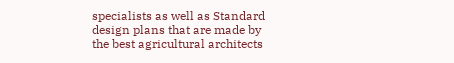specialists as well as Standard design plans that are made by the best agricultural architects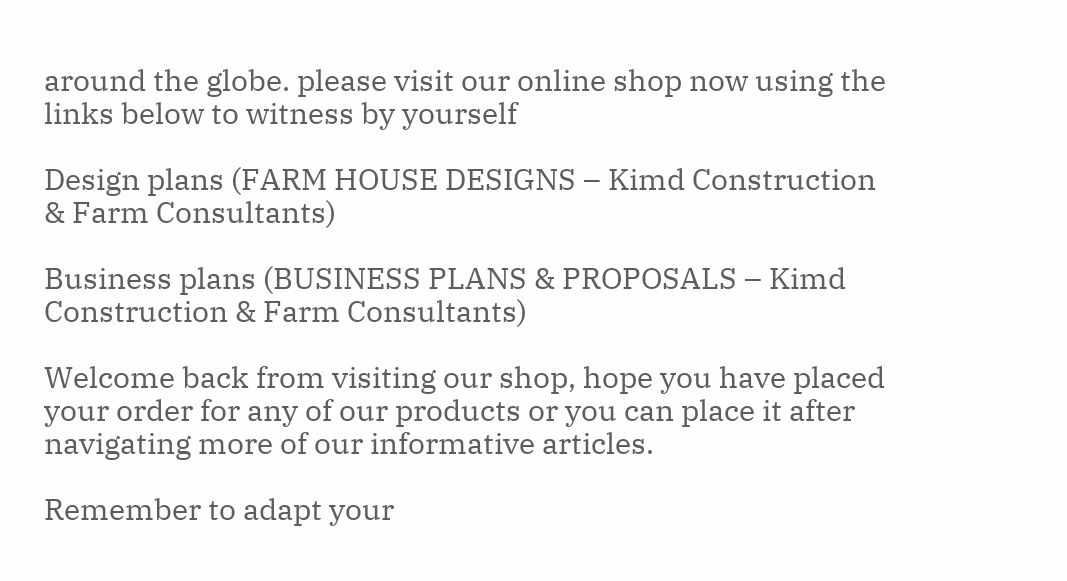around the globe. please visit our online shop now using the links below to witness by yourself

Design plans (FARM HOUSE DESIGNS – Kimd Construction & Farm Consultants)

Business plans (BUSINESS PLANS & PROPOSALS – Kimd Construction & Farm Consultants)

Welcome back from visiting our shop, hope you have placed your order for any of our products or you can place it after navigating more of our informative articles.

Remember to adapt your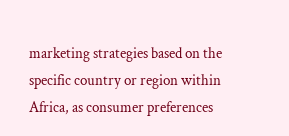marketing strategies based on the specific country or region within Africa, as consumer preferences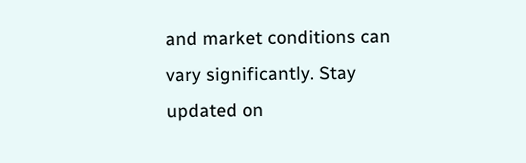and market conditions can vary significantly. Stay updated on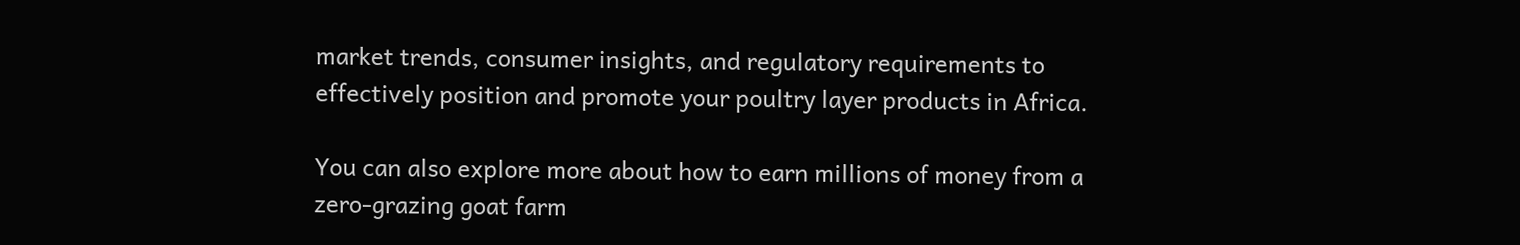market trends, consumer insights, and regulatory requirements to effectively position and promote your poultry layer products in Africa.

You can also explore more about how to earn millions of money from a zero-grazing goat farm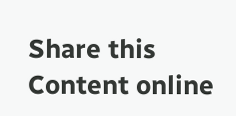Share this Content online